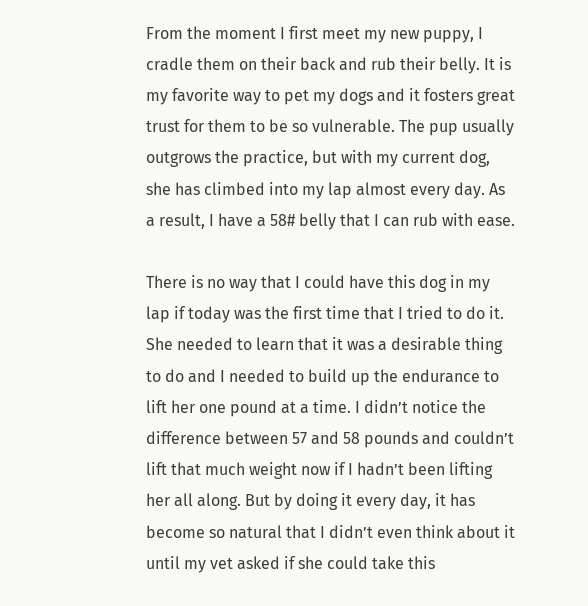From the moment I first meet my new puppy, I cradle them on their back and rub their belly. It is my favorite way to pet my dogs and it fosters great trust for them to be so vulnerable. The pup usually outgrows the practice, but with my current dog, she has climbed into my lap almost every day. As a result, I have a 58# belly that I can rub with ease.

There is no way that I could have this dog in my lap if today was the first time that I tried to do it. She needed to learn that it was a desirable thing to do and I needed to build up the endurance to lift her one pound at a time. I didn’t notice the difference between 57 and 58 pounds and couldn’t lift that much weight now if I hadn’t been lifting her all along. But by doing it every day, it has become so natural that I didn’t even think about it until my vet asked if she could take this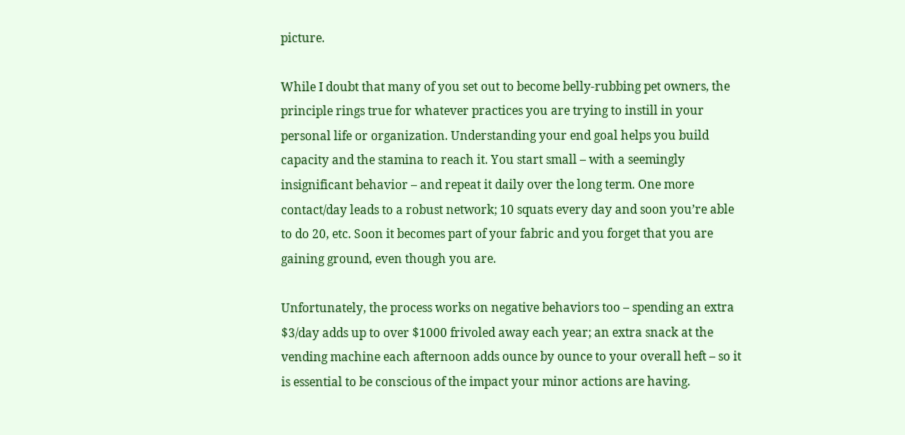picture.

While I doubt that many of you set out to become belly-rubbing pet owners, the principle rings true for whatever practices you are trying to instill in your personal life or organization. Understanding your end goal helps you build capacity and the stamina to reach it. You start small – with a seemingly insignificant behavior – and repeat it daily over the long term. One more contact/day leads to a robust network; 10 squats every day and soon you’re able to do 20, etc. Soon it becomes part of your fabric and you forget that you are gaining ground, even though you are.

Unfortunately, the process works on negative behaviors too – spending an extra $3/day adds up to over $1000 frivoled away each year; an extra snack at the vending machine each afternoon adds ounce by ounce to your overall heft – so it is essential to be conscious of the impact your minor actions are having.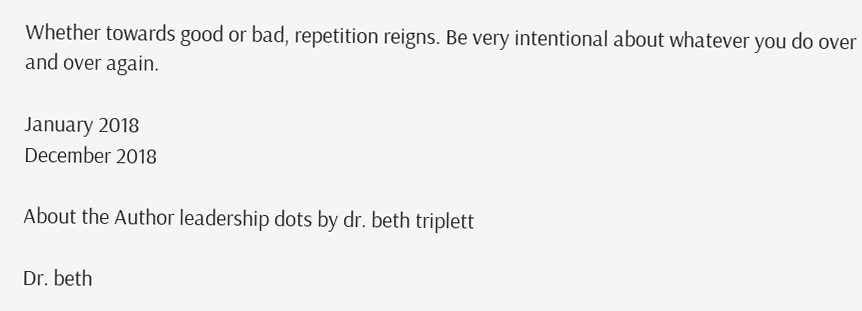Whether towards good or bad, repetition reigns. Be very intentional about whatever you do over and over again.

January 2018
December 2018

About the Author leadership dots by dr. beth triplett

Dr. beth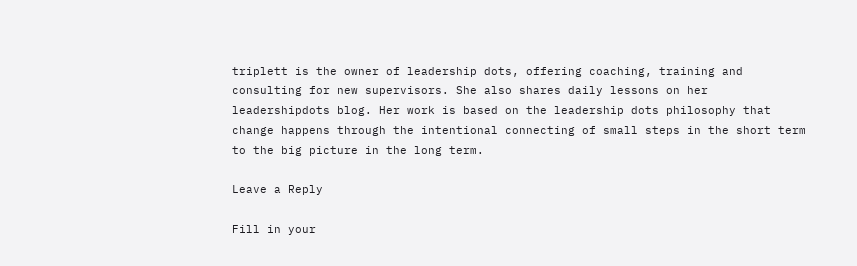triplett is the owner of leadership dots, offering coaching, training and consulting for new supervisors. She also shares daily lessons on her leadershipdots blog. Her work is based on the leadership dots philosophy that change happens through the intentional connecting of small steps in the short term to the big picture in the long term.

Leave a Reply

Fill in your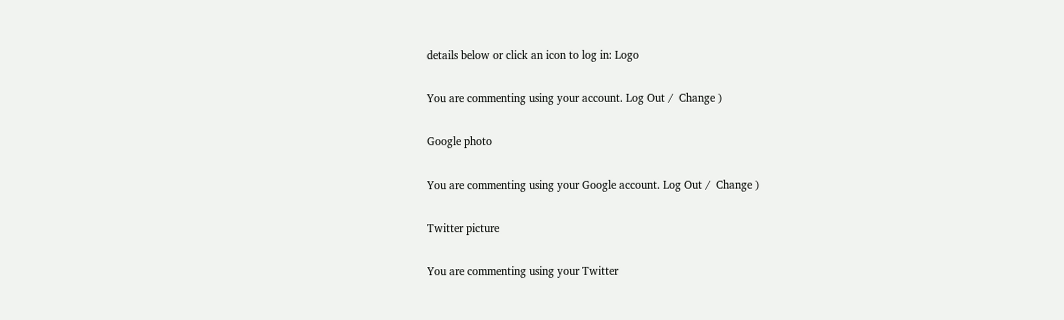details below or click an icon to log in: Logo

You are commenting using your account. Log Out /  Change )

Google photo

You are commenting using your Google account. Log Out /  Change )

Twitter picture

You are commenting using your Twitter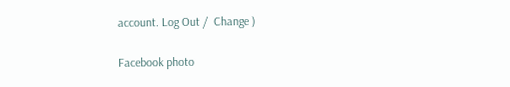account. Log Out /  Change )

Facebook photo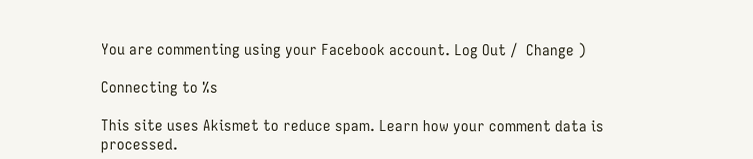You are commenting using your Facebook account. Log Out /  Change )

Connecting to %s

This site uses Akismet to reduce spam. Learn how your comment data is processed.